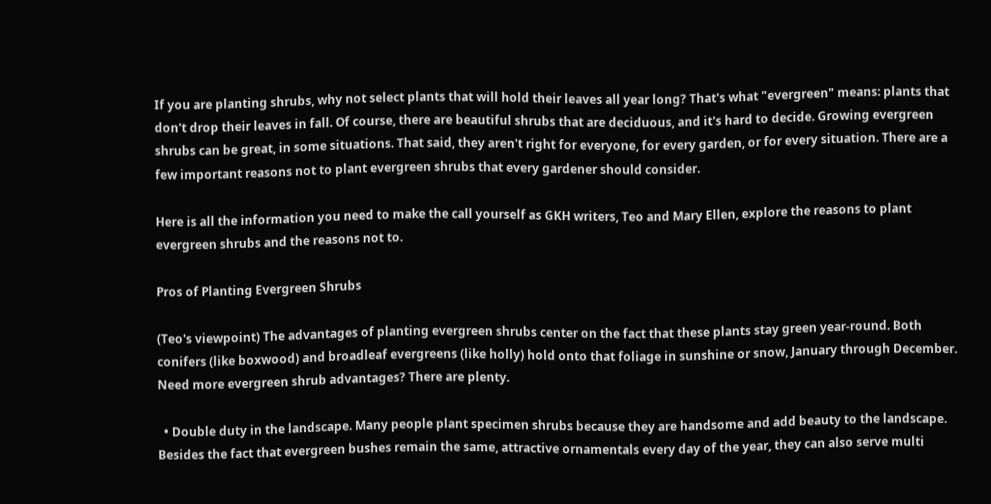If you are planting shrubs, why not select plants that will hold their leaves all year long? That's what "evergreen" means: plants that don't drop their leaves in fall. Of course, there are beautiful shrubs that are deciduous, and it's hard to decide. Growing evergreen shrubs can be great, in some situations. That said, they aren't right for everyone, for every garden, or for every situation. There are a few important reasons not to plant evergreen shrubs that every gardener should consider.

Here is all the information you need to make the call yourself as GKH writers, Teo and Mary Ellen, explore the reasons to plant evergreen shrubs and the reasons not to.

Pros of Planting Evergreen Shrubs

(Teo's viewpoint) The advantages of planting evergreen shrubs center on the fact that these plants stay green year-round. Both conifers (like boxwood) and broadleaf evergreens (like holly) hold onto that foliage in sunshine or snow, January through December. Need more evergreen shrub advantages? There are plenty.

  • Double duty in the landscape. Many people plant specimen shrubs because they are handsome and add beauty to the landscape. Besides the fact that evergreen bushes remain the same, attractive ornamentals every day of the year, they can also serve multi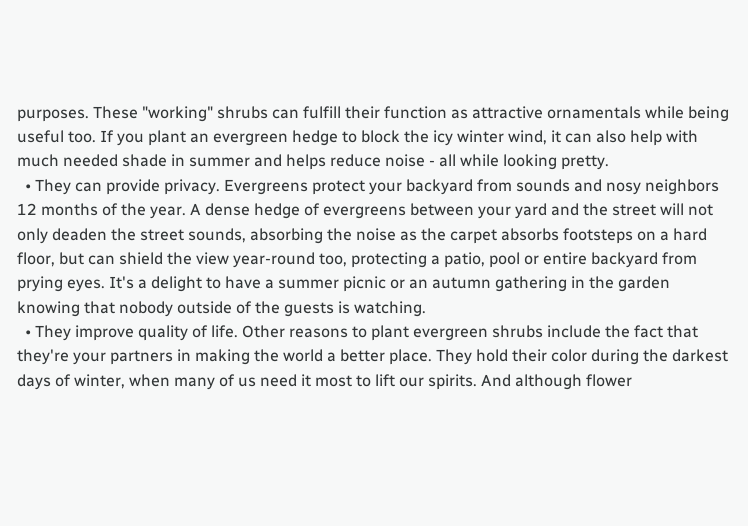purposes. These "working" shrubs can fulfill their function as attractive ornamentals while being useful too. If you plant an evergreen hedge to block the icy winter wind, it can also help with much needed shade in summer and helps reduce noise - all while looking pretty.
  • They can provide privacy. Evergreens protect your backyard from sounds and nosy neighbors 12 months of the year. A dense hedge of evergreens between your yard and the street will not only deaden the street sounds, absorbing the noise as the carpet absorbs footsteps on a hard floor, but can shield the view year-round too, protecting a patio, pool or entire backyard from prying eyes. It's a delight to have a summer picnic or an autumn gathering in the garden knowing that nobody outside of the guests is watching.
  • They improve quality of life. Other reasons to plant evergreen shrubs include the fact that they're your partners in making the world a better place. They hold their color during the darkest days of winter, when many of us need it most to lift our spirits. And although flower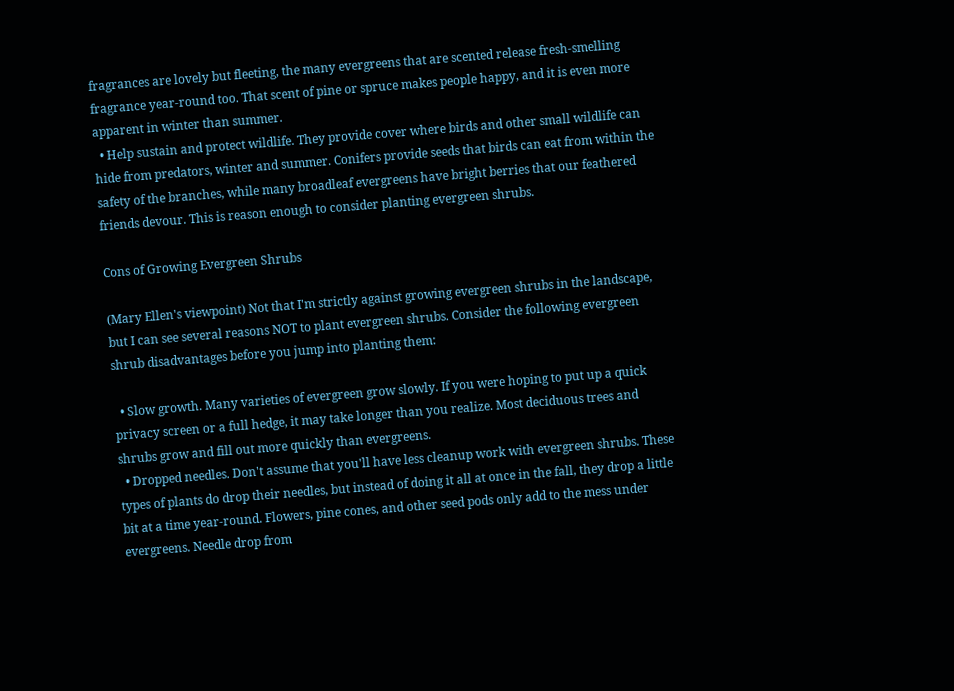fragrances are lovely but fleeting, the many evergreens that are scented release fresh-smelling fragrance year-round too. That scent of pine or spruce makes people happy, and it is even more apparent in winter than summer.
  • Help sustain and protect wildlife. They provide cover where birds and other small wildlife can hide from predators, winter and summer. Conifers provide seeds that birds can eat from within the safety of the branches, while many broadleaf evergreens have bright berries that our feathered friends devour. This is reason enough to consider planting evergreen shrubs.

Cons of Growing Evergreen Shrubs

(Mary Ellen's viewpoint) Not that I'm strictly against growing evergreen shrubs in the landscape, but I can see several reasons NOT to plant evergreen shrubs. Consider the following evergreen shrub disadvantages before you jump into planting them:

  • Slow growth. Many varieties of evergreen grow slowly. If you were hoping to put up a quick privacy screen or a full hedge, it may take longer than you realize. Most deciduous trees and shrubs grow and fill out more quickly than evergreens.
  • Dropped needles. Don't assume that you'll have less cleanup work with evergreen shrubs. These types of plants do drop their needles, but instead of doing it all at once in the fall, they drop a little bit at a time year-round. Flowers, pine cones, and other seed pods only add to the mess under evergreens. Needle drop from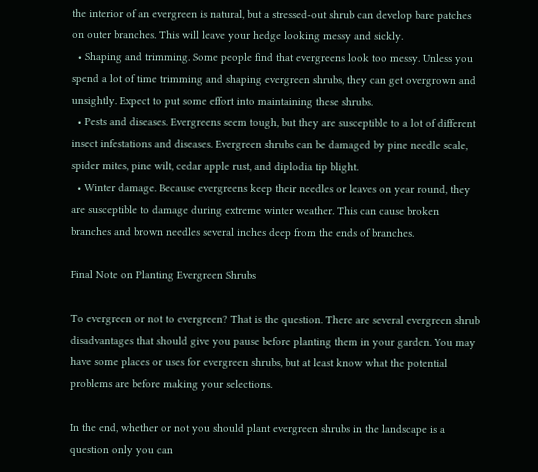the interior of an evergreen is natural, but a stressed-out shrub can develop bare patches on outer branches. This will leave your hedge looking messy and sickly.
  • Shaping and trimming. Some people find that evergreens look too messy. Unless you spend a lot of time trimming and shaping evergreen shrubs, they can get overgrown and unsightly. Expect to put some effort into maintaining these shrubs.
  • Pests and diseases. Evergreens seem tough, but they are susceptible to a lot of different insect infestations and diseases. Evergreen shrubs can be damaged by pine needle scale, spider mites, pine wilt, cedar apple rust, and diplodia tip blight.
  • Winter damage. Because evergreens keep their needles or leaves on year round, they are susceptible to damage during extreme winter weather. This can cause broken branches and brown needles several inches deep from the ends of branches.

Final Note on Planting Evergreen Shrubs

To evergreen or not to evergreen? That is the question. There are several evergreen shrub disadvantages that should give you pause before planting them in your garden. You may have some places or uses for evergreen shrubs, but at least know what the potential problems are before making your selections.

In the end, whether or not you should plant evergreen shrubs in the landscape is a question only you can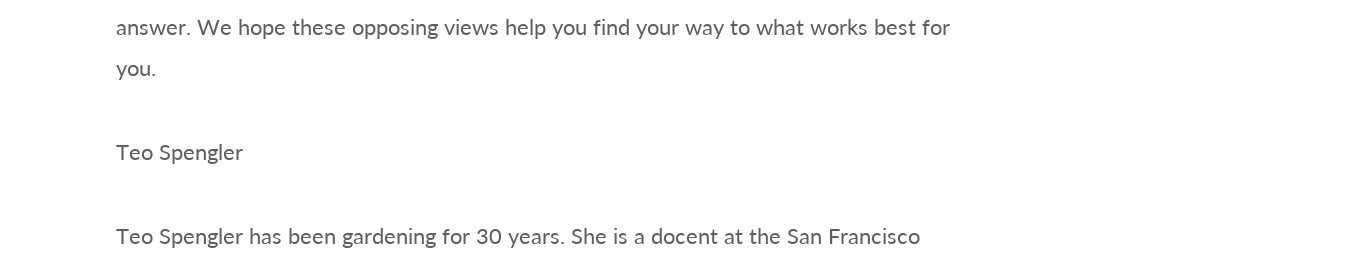answer. We hope these opposing views help you find your way to what works best for you.

Teo Spengler

Teo Spengler has been gardening for 30 years. She is a docent at the San Francisco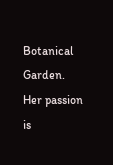Botanical Garden. Her passion is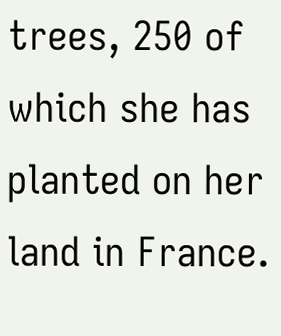trees, 250 of which she has planted on her land in France.